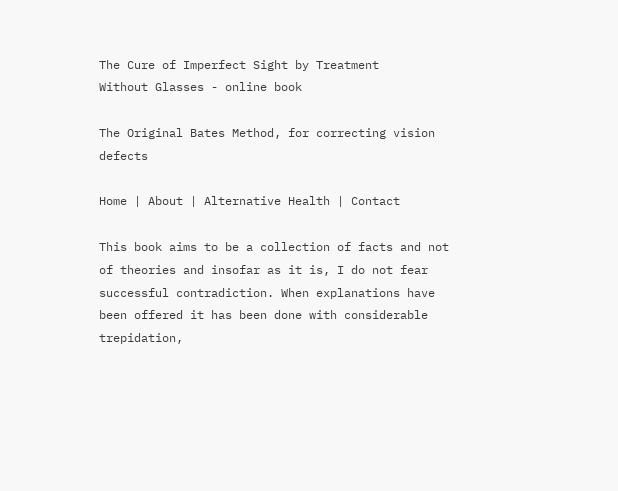The Cure of Imperfect Sight by Treatment
Without Glasses - online book

The Original Bates Method, for correcting vision defects

Home | About | Alternative Health | Contact

This book aims to be a collection of facts and not of theories and insofar as it is, I do not fear successful contradiction. When explanations have been offered it has been done with considerable trepidation,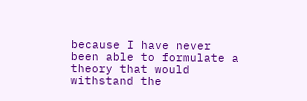because I have never been able to formulate a theory that would withstand the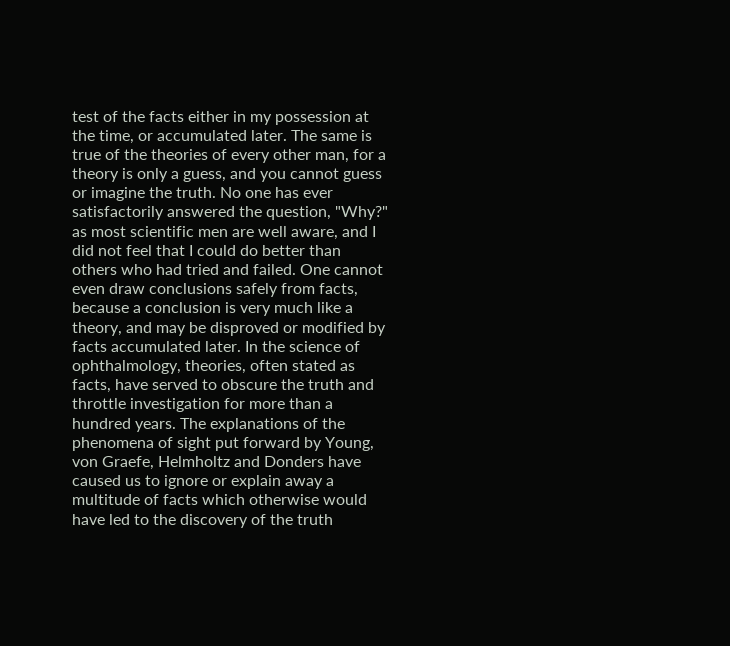test of the facts either in my possession at the time, or accumulated later. The same is true of the theories of every other man, for a theory is only a guess, and you cannot guess or imagine the truth. No one has ever satisfactorily answered the question, "Why?" as most scientific men are well aware, and I did not feel that I could do better than others who had tried and failed. One cannot even draw conclusions safely from facts, because a conclusion is very much like a theory, and may be disproved or modified by facts accumulated later. In the science of ophthalmology, theories, often stated as facts, have served to obscure the truth and throttle investigation for more than a hundred years. The explanations of the phenomena of sight put forward by Young, von Graefe, Helmholtz and Donders have caused us to ignore or explain away a multitude of facts which otherwise would have led to the discovery of the truth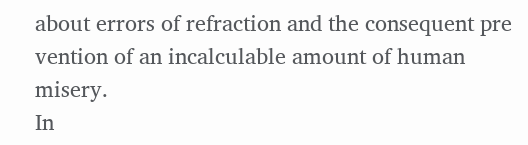about errors of refraction and the consequent pre vention of an incalculable amount of human misery.
In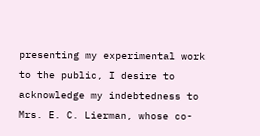presenting my experimental work to the public, I desire to acknowledge my indebtedness to Mrs. E. C. Lierman, whose co-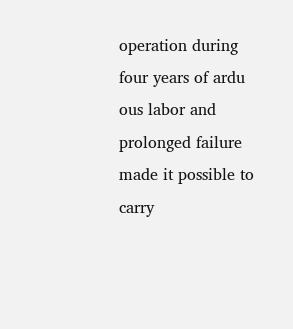operation during four years of ardu ous labor and prolonged failure made it possible to carry